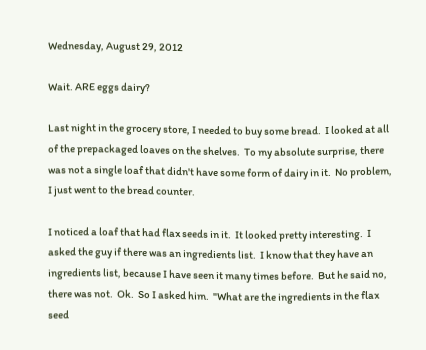Wednesday, August 29, 2012

Wait. ARE eggs dairy?

Last night in the grocery store, I needed to buy some bread.  I looked at all of the prepackaged loaves on the shelves.  To my absolute surprise, there was not a single loaf that didn't have some form of dairy in it.  No problem, I just went to the bread counter.

I noticed a loaf that had flax seeds in it.  It looked pretty interesting.  I asked the guy if there was an ingredients list.  I know that they have an ingredients list, because I have seen it many times before.  But he said no, there was not.  Ok.  So I asked him.  "What are the ingredients in the flax seed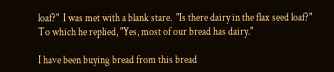loaf?"  I was met with a blank stare.  "Is there dairy in the flax seed loaf?"  To which he replied, "Yes, most of our bread has dairy."

I have been buying bread from this bread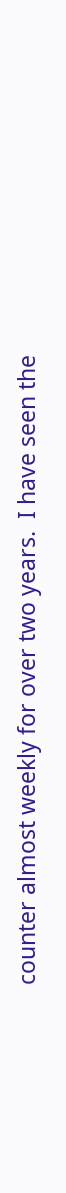counter almost weekly for over two years.  I have seen the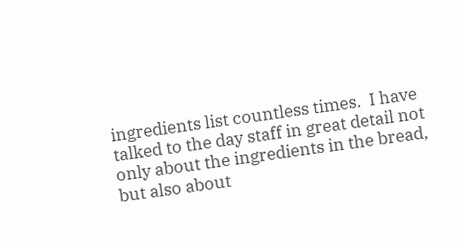ingredients list countless times.  I have talked to the day staff in great detail not only about the ingredients in the bread, but also about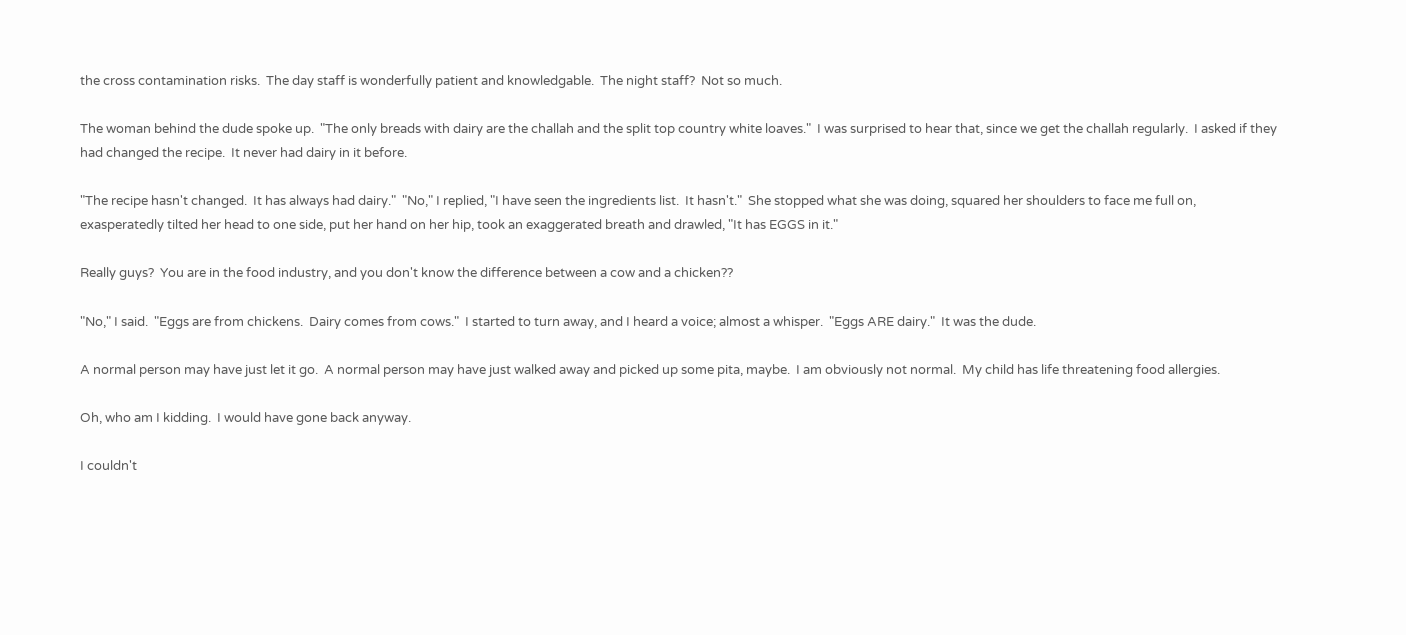the cross contamination risks.  The day staff is wonderfully patient and knowledgable.  The night staff?  Not so much.

The woman behind the dude spoke up.  "The only breads with dairy are the challah and the split top country white loaves."  I was surprised to hear that, since we get the challah regularly.  I asked if they had changed the recipe.  It never had dairy in it before.

"The recipe hasn't changed.  It has always had dairy."  "No," I replied, "I have seen the ingredients list.  It hasn't."  She stopped what she was doing, squared her shoulders to face me full on, exasperatedly tilted her head to one side, put her hand on her hip, took an exaggerated breath and drawled, "It has EGGS in it."

Really guys?  You are in the food industry, and you don't know the difference between a cow and a chicken??

"No," I said.  "Eggs are from chickens.  Dairy comes from cows."  I started to turn away, and I heard a voice; almost a whisper.  "Eggs ARE dairy."  It was the dude.

A normal person may have just let it go.  A normal person may have just walked away and picked up some pita, maybe.  I am obviously not normal.  My child has life threatening food allergies.

Oh, who am I kidding.  I would have gone back anyway.

I couldn't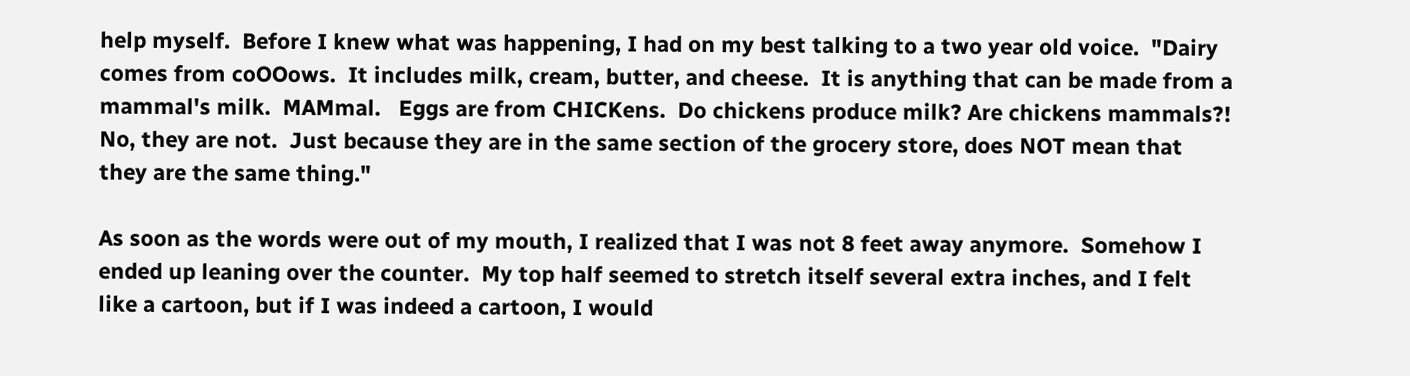help myself.  Before I knew what was happening, I had on my best talking to a two year old voice.  "Dairy comes from coOOows.  It includes milk, cream, butter, and cheese.  It is anything that can be made from a mammal's milk.  MAMmal.   Eggs are from CHICKens.  Do chickens produce milk? Are chickens mammals?!  No, they are not.  Just because they are in the same section of the grocery store, does NOT mean that they are the same thing."

As soon as the words were out of my mouth, I realized that I was not 8 feet away anymore.  Somehow I ended up leaning over the counter.  My top half seemed to stretch itself several extra inches, and I felt like a cartoon, but if I was indeed a cartoon, I would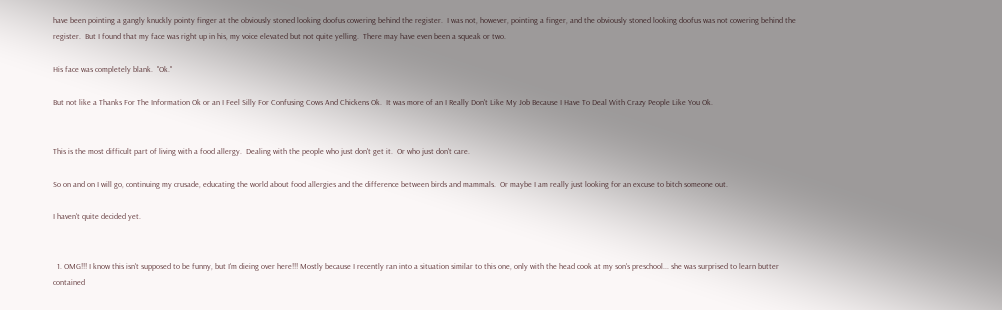have been pointing a gangly knuckly pointy finger at the obviously stoned looking doofus cowering behind the register.  I was not, however, pointing a finger, and the obviously stoned looking doofus was not cowering behind the register.  But I found that my face was right up in his, my voice elevated but not quite yelling.  There may have even been a squeak or two.

His face was completely blank.  "Ok."

But not like a Thanks For The Information Ok or an I Feel Silly For Confusing Cows And Chickens Ok.  It was more of an I Really Don't Like My Job Because I Have To Deal With Crazy People Like You Ok.


This is the most difficult part of living with a food allergy.  Dealing with the people who just don't get it.  Or who just don't care.

So on and on I will go, continuing my crusade, educating the world about food allergies and the difference between birds and mammals.  Or maybe I am really just looking for an excuse to bitch someone out.

I haven't quite decided yet.


  1. OMG!!! I know this isn't supposed to be funny, but I'm dieing over here!!! Mostly because I recently ran into a situation similar to this one, only with the head cook at my son's preschool... she was surprised to learn butter contained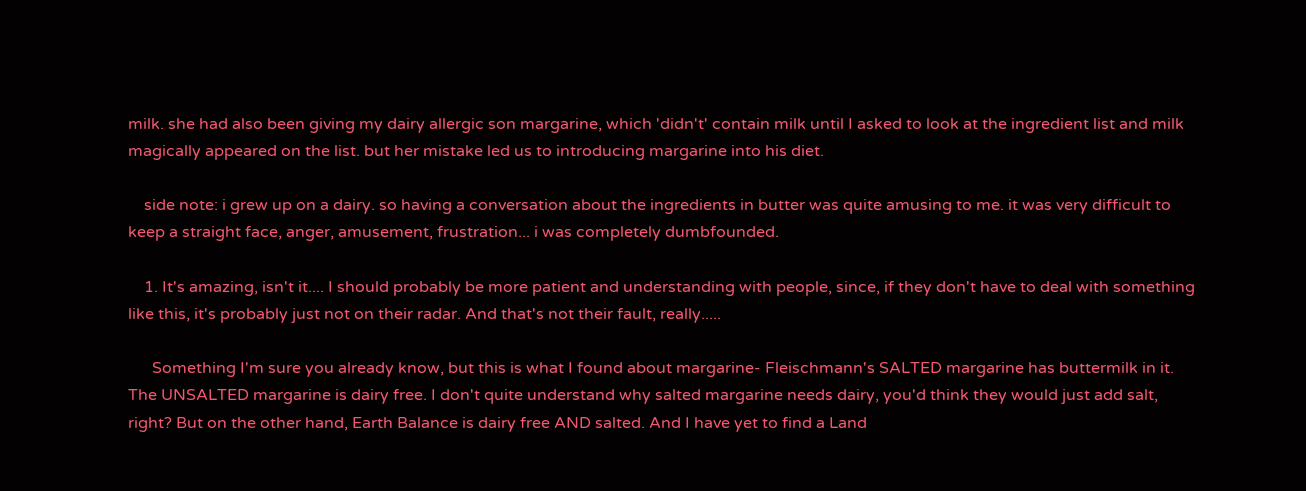milk. she had also been giving my dairy allergic son margarine, which 'didn't' contain milk until I asked to look at the ingredient list and milk magically appeared on the list. but her mistake led us to introducing margarine into his diet.

    side note: i grew up on a dairy. so having a conversation about the ingredients in butter was quite amusing to me. it was very difficult to keep a straight face, anger, amusement, frustration... i was completely dumbfounded.

    1. It's amazing, isn't it.... I should probably be more patient and understanding with people, since, if they don't have to deal with something like this, it's probably just not on their radar. And that's not their fault, really.....

      Something I'm sure you already know, but this is what I found about margarine- Fleischmann's SALTED margarine has buttermilk in it. The UNSALTED margarine is dairy free. I don't quite understand why salted margarine needs dairy, you'd think they would just add salt, right? But on the other hand, Earth Balance is dairy free AND salted. And I have yet to find a Land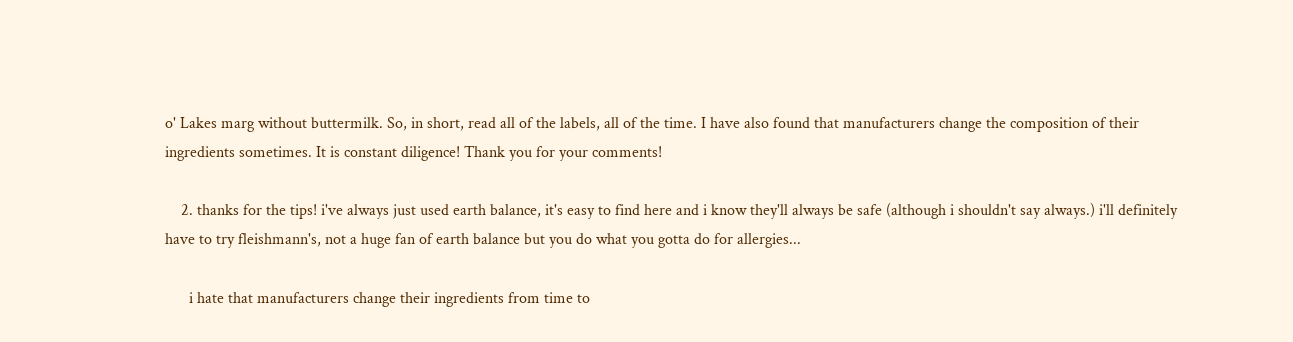o' Lakes marg without buttermilk. So, in short, read all of the labels, all of the time. I have also found that manufacturers change the composition of their ingredients sometimes. It is constant diligence! Thank you for your comments!

    2. thanks for the tips! i've always just used earth balance, it's easy to find here and i know they'll always be safe (although i shouldn't say always.) i'll definitely have to try fleishmann's, not a huge fan of earth balance but you do what you gotta do for allergies...

      i hate that manufacturers change their ingredients from time to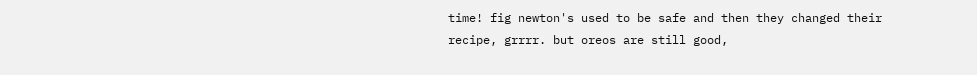time! fig newton's used to be safe and then they changed their recipe, grrrr. but oreos are still good,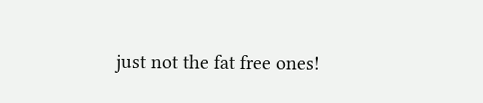just not the fat free ones!